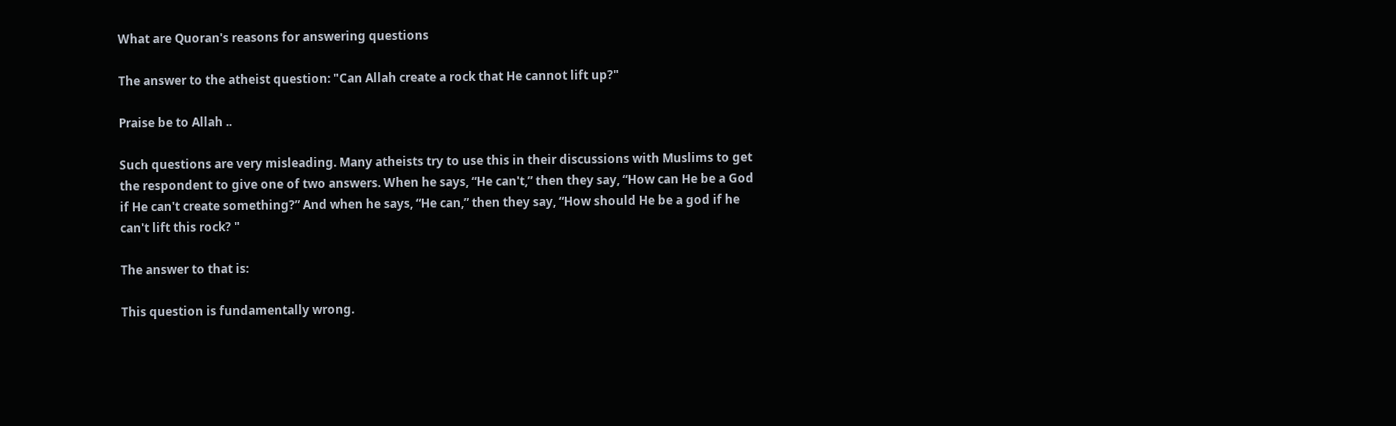What are Quoran's reasons for answering questions

The answer to the atheist question: "Can Allah create a rock that He cannot lift up?"

Praise be to Allah ..

Such questions are very misleading. Many atheists try to use this in their discussions with Muslims to get the respondent to give one of two answers. When he says, “He can't,” then they say, “How can He be a God if He can't create something?” And when he says, “He can,” then they say, “How should He be a god if he can't lift this rock? "

The answer to that is:

This question is fundamentally wrong.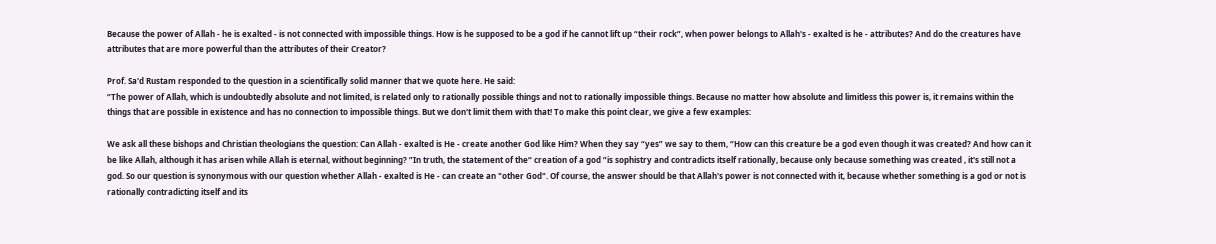Because the power of Allah - he is exalted - is not connected with impossible things. How is he supposed to be a god if he cannot lift up “their rock”, when power belongs to Allah's - exalted is he - attributes? And do the creatures have attributes that are more powerful than the attributes of their Creator?

Prof. Sa'd Rustam responded to the question in a scientifically solid manner that we quote here. He said:
“The power of Allah, which is undoubtedly absolute and not limited, is related only to rationally possible things and not to rationally impossible things. Because no matter how absolute and limitless this power is, it remains within the things that are possible in existence and has no connection to impossible things. But we don't limit them with that! To make this point clear, we give a few examples:

We ask all these bishops and Christian theologians the question: Can Allah - exalted is He - create another God like Him? When they say “yes” we say to them, “How can this creature be a god even though it was created? And how can it be like Allah, although it has arisen while Allah is eternal, without beginning? ”In truth, the statement of the“ creation of a god ”is sophistry and contradicts itself rationally, because only because something was created , it's still not a god. So our question is synonymous with our question whether Allah - exalted is He - can create an "other God". Of course, the answer should be that Allah's power is not connected with it, because whether something is a god or not is rationally contradicting itself and its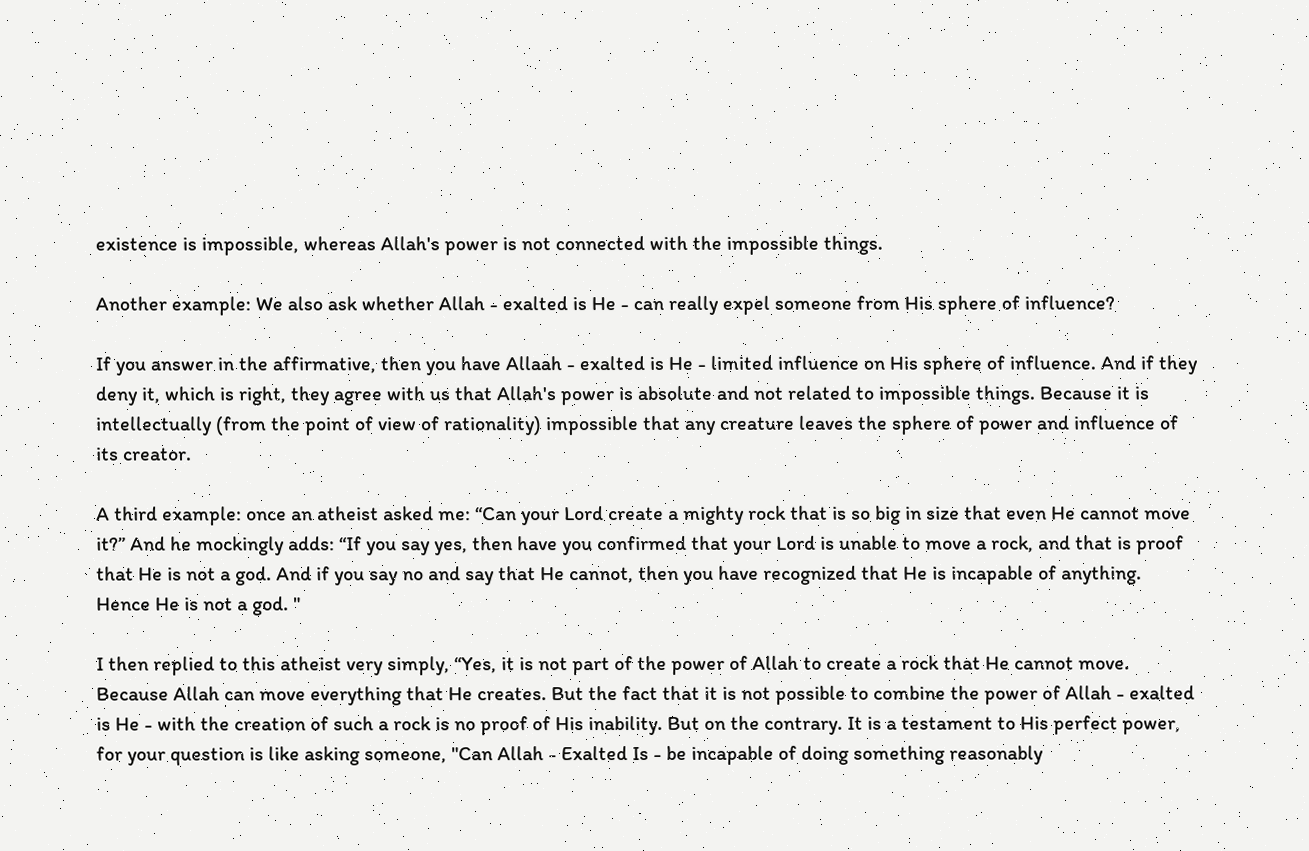existence is impossible, whereas Allah's power is not connected with the impossible things.

Another example: We also ask whether Allah - exalted is He - can really expel someone from His sphere of influence?

If you answer in the affirmative, then you have Allaah - exalted is He - limited influence on His sphere of influence. And if they deny it, which is right, they agree with us that Allah's power is absolute and not related to impossible things. Because it is intellectually (from the point of view of rationality) impossible that any creature leaves the sphere of power and influence of its creator.

A third example: once an atheist asked me: “Can your Lord create a mighty rock that is so big in size that even He cannot move it?” And he mockingly adds: “If you say yes, then have you confirmed that your Lord is unable to move a rock, and that is proof that He is not a god. And if you say no and say that He cannot, then you have recognized that He is incapable of anything. Hence He is not a god. "

I then replied to this atheist very simply, “Yes, it is not part of the power of Allah to create a rock that He cannot move. Because Allah can move everything that He creates. But the fact that it is not possible to combine the power of Allah - exalted is He - with the creation of such a rock is no proof of His inability. But on the contrary. It is a testament to His perfect power, for your question is like asking someone, "Can Allah - Exalted Is - be incapable of doing something reasonably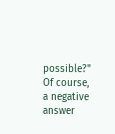possible?" Of course, a negative answer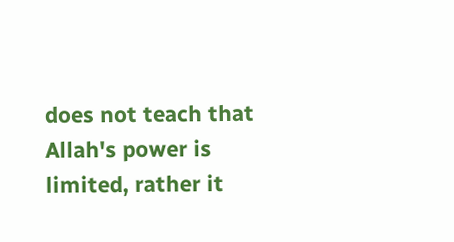does not teach that Allah's power is limited, rather it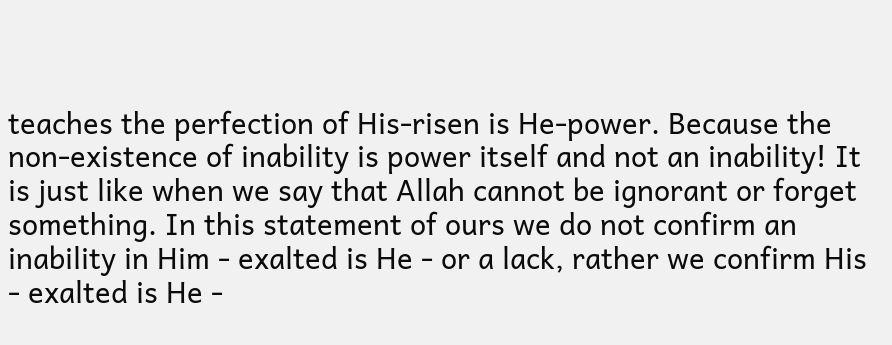teaches the perfection of His-risen is He-power. Because the non-existence of inability is power itself and not an inability! It is just like when we say that Allah cannot be ignorant or forget something. In this statement of ours we do not confirm an inability in Him - exalted is He - or a lack, rather we confirm His - exalted is He -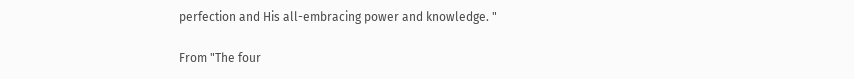perfection and His all-embracing power and knowledge. "

From "The four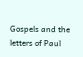Gospels and the letters of Paul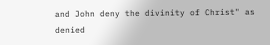and John deny the divinity of Christ" as denied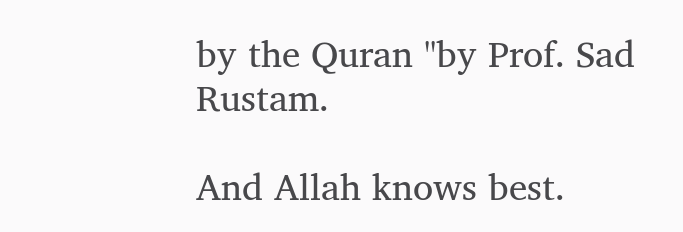by the Quran "by Prof. Sad Rustam.

And Allah knows best.